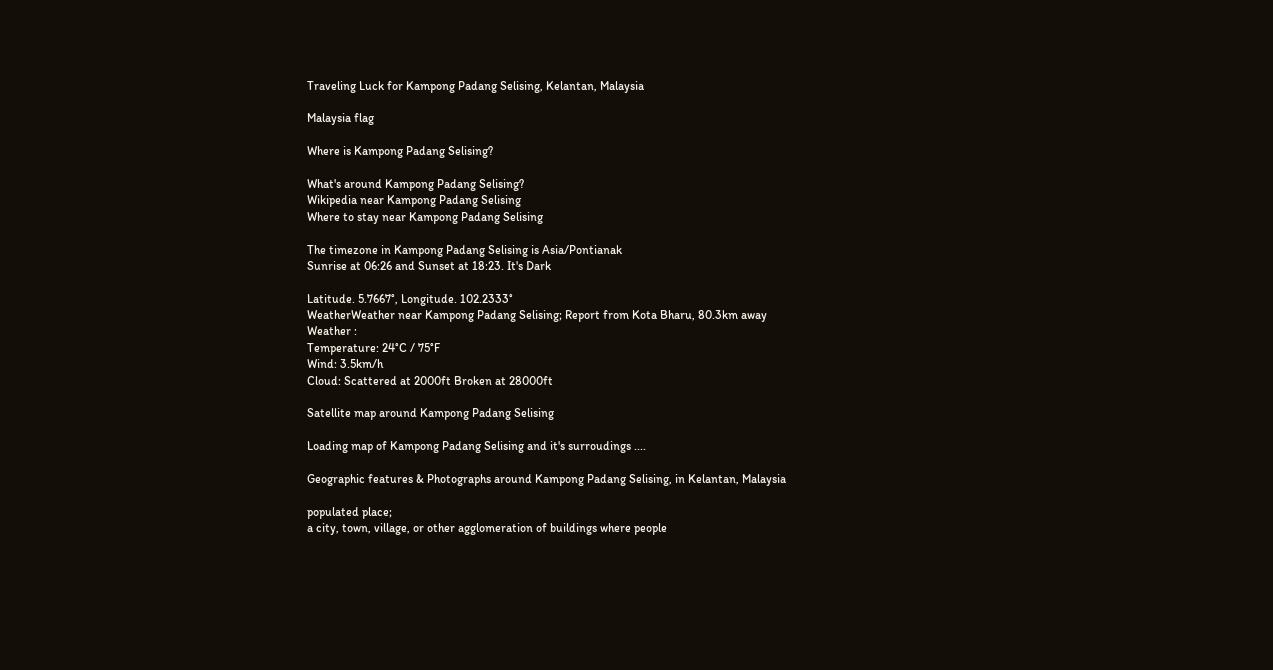Traveling Luck for Kampong Padang Selising, Kelantan, Malaysia

Malaysia flag

Where is Kampong Padang Selising?

What's around Kampong Padang Selising?
Wikipedia near Kampong Padang Selising
Where to stay near Kampong Padang Selising

The timezone in Kampong Padang Selising is Asia/Pontianak
Sunrise at 06:26 and Sunset at 18:23. It's Dark

Latitude. 5.7667°, Longitude. 102.2333°
WeatherWeather near Kampong Padang Selising; Report from Kota Bharu, 80.3km away
Weather :
Temperature: 24°C / 75°F
Wind: 3.5km/h
Cloud: Scattered at 2000ft Broken at 28000ft

Satellite map around Kampong Padang Selising

Loading map of Kampong Padang Selising and it's surroudings ....

Geographic features & Photographs around Kampong Padang Selising, in Kelantan, Malaysia

populated place;
a city, town, village, or other agglomeration of buildings where people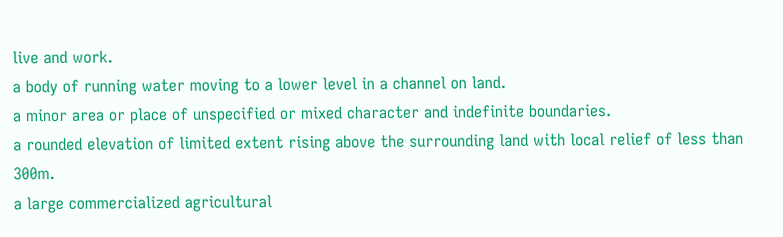live and work.
a body of running water moving to a lower level in a channel on land.
a minor area or place of unspecified or mixed character and indefinite boundaries.
a rounded elevation of limited extent rising above the surrounding land with local relief of less than 300m.
a large commercialized agricultural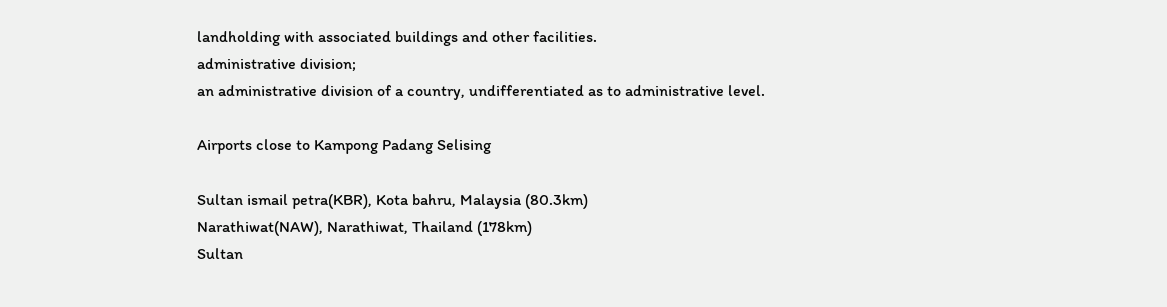landholding with associated buildings and other facilities.
administrative division;
an administrative division of a country, undifferentiated as to administrative level.

Airports close to Kampong Padang Selising

Sultan ismail petra(KBR), Kota bahru, Malaysia (80.3km)
Narathiwat(NAW), Narathiwat, Thailand (178km)
Sultan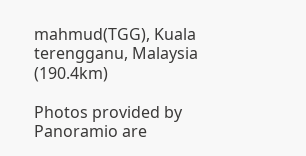mahmud(TGG), Kuala terengganu, Malaysia (190.4km)

Photos provided by Panoramio are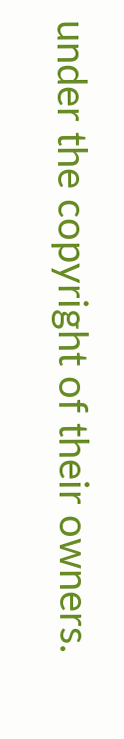under the copyright of their owners.